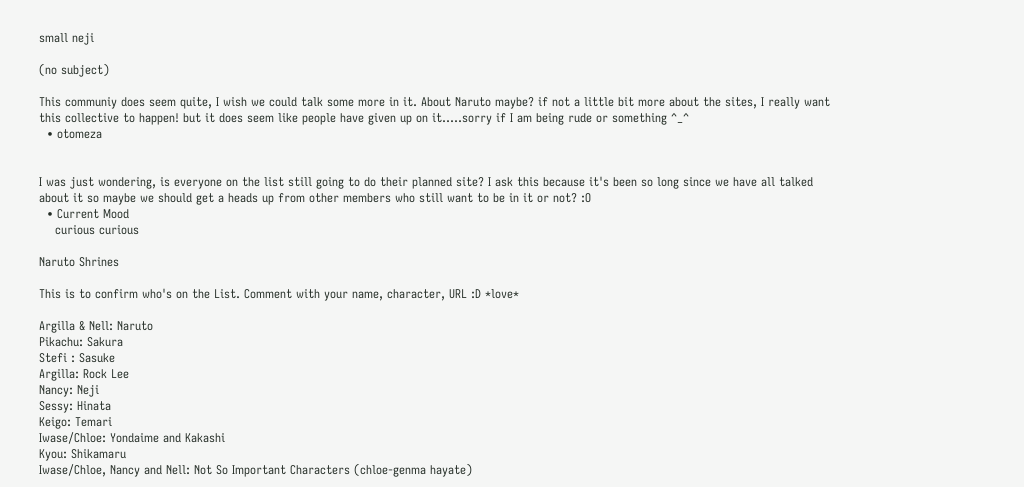small neji

(no subject)

This communiy does seem quite, I wish we could talk some more in it. About Naruto maybe? if not a little bit more about the sites, I really want this collective to happen! but it does seem like people have given up on it.....sorry if I am being rude or something ^_^
  • otomeza


I was just wondering, is everyone on the list still going to do their planned site? I ask this because it's been so long since we have all talked about it so maybe we should get a heads up from other members who still want to be in it or not? :O
  • Current Mood
    curious curious

Naruto Shrines

This is to confirm who's on the List. Comment with your name, character, URL :D *love*

Argilla & Nell: Naruto
Pikachu: Sakura
Stefi : Sasuke
Argilla: Rock Lee
Nancy: Neji
Sessy: Hinata
Keigo: Temari
Iwase/Chloe: Yondaime and Kakashi
Kyou: Shikamaru
Iwase/Chloe, Nancy and Nell: Not So Important Characters (chloe-genma hayate)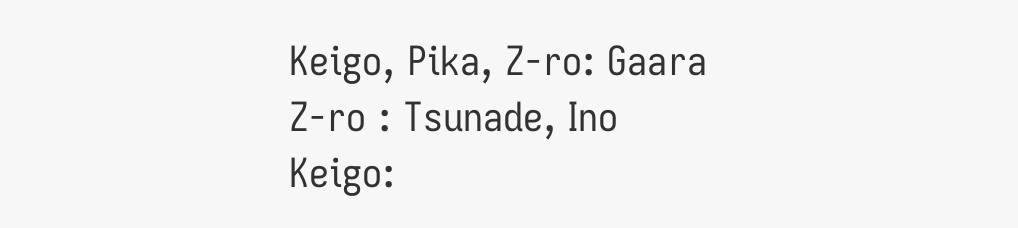Keigo, Pika, Z-ro: Gaara
Z-ro : Tsunade, Ino
Keigo: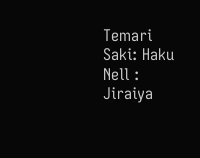Temari
Saki: Haku
Nell : Jiraiya